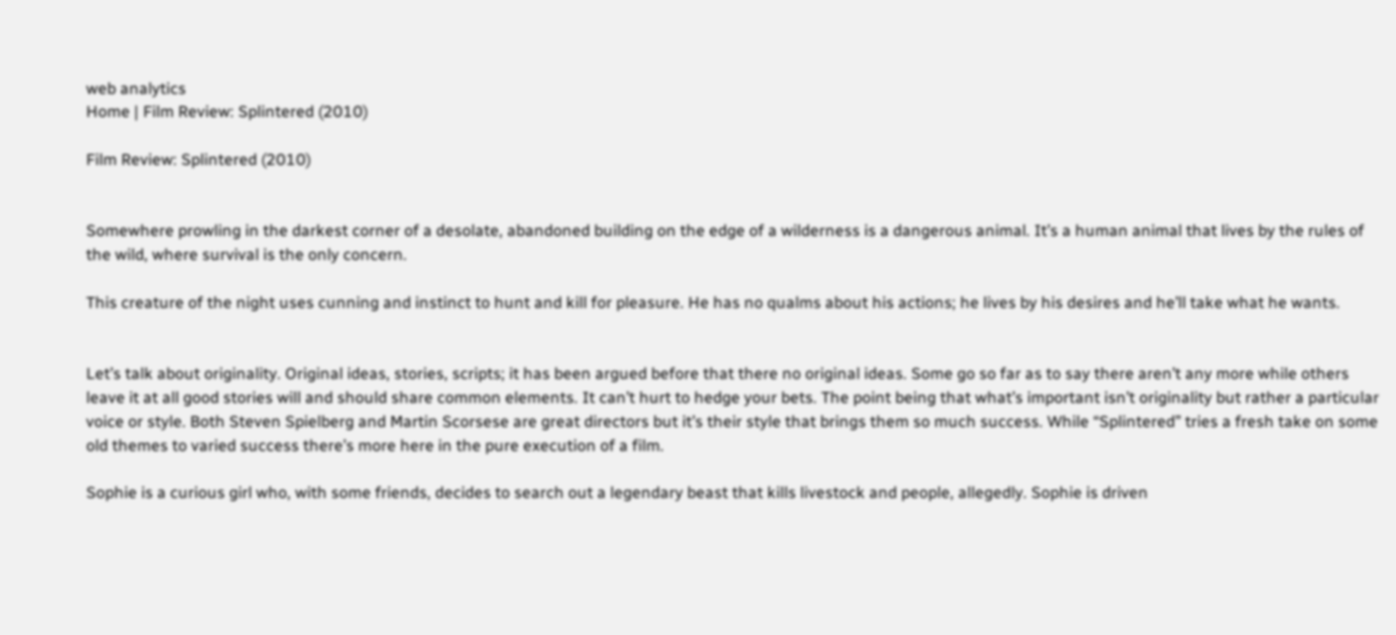web analytics
Home | Film Review: Splintered (2010)

Film Review: Splintered (2010)


Somewhere prowling in the darkest corner of a desolate, abandoned building on the edge of a wilderness is a dangerous animal. It’s a human animal that lives by the rules of the wild, where survival is the only concern.

This creature of the night uses cunning and instinct to hunt and kill for pleasure. He has no qualms about his actions; he lives by his desires and he’ll take what he wants.


Let’s talk about originality. Original ideas, stories, scripts; it has been argued before that there no original ideas. Some go so far as to say there aren’t any more while others leave it at all good stories will and should share common elements. It can’t hurt to hedge your bets. The point being that what’s important isn’t originality but rather a particular voice or style. Both Steven Spielberg and Martin Scorsese are great directors but it’s their style that brings them so much success. While “Splintered” tries a fresh take on some old themes to varied success there’s more here in the pure execution of a film.

Sophie is a curious girl who, with some friends, decides to search out a legendary beast that kills livestock and people, allegedly. Sophie is driven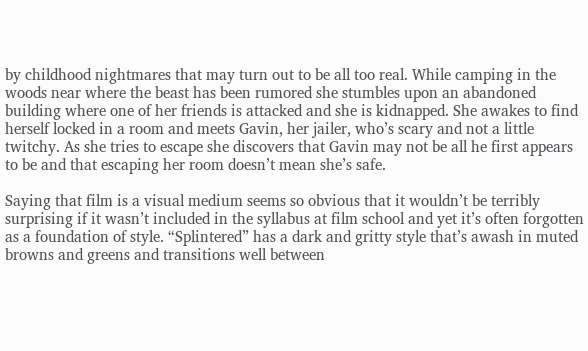by childhood nightmares that may turn out to be all too real. While camping in the woods near where the beast has been rumored she stumbles upon an abandoned building where one of her friends is attacked and she is kidnapped. She awakes to find herself locked in a room and meets Gavin, her jailer, who’s scary and not a little twitchy. As she tries to escape she discovers that Gavin may not be all he first appears to be and that escaping her room doesn’t mean she’s safe.

Saying that film is a visual medium seems so obvious that it wouldn’t be terribly surprising if it wasn’t included in the syllabus at film school and yet it’s often forgotten as a foundation of style. “Splintered” has a dark and gritty style that’s awash in muted browns and greens and transitions well between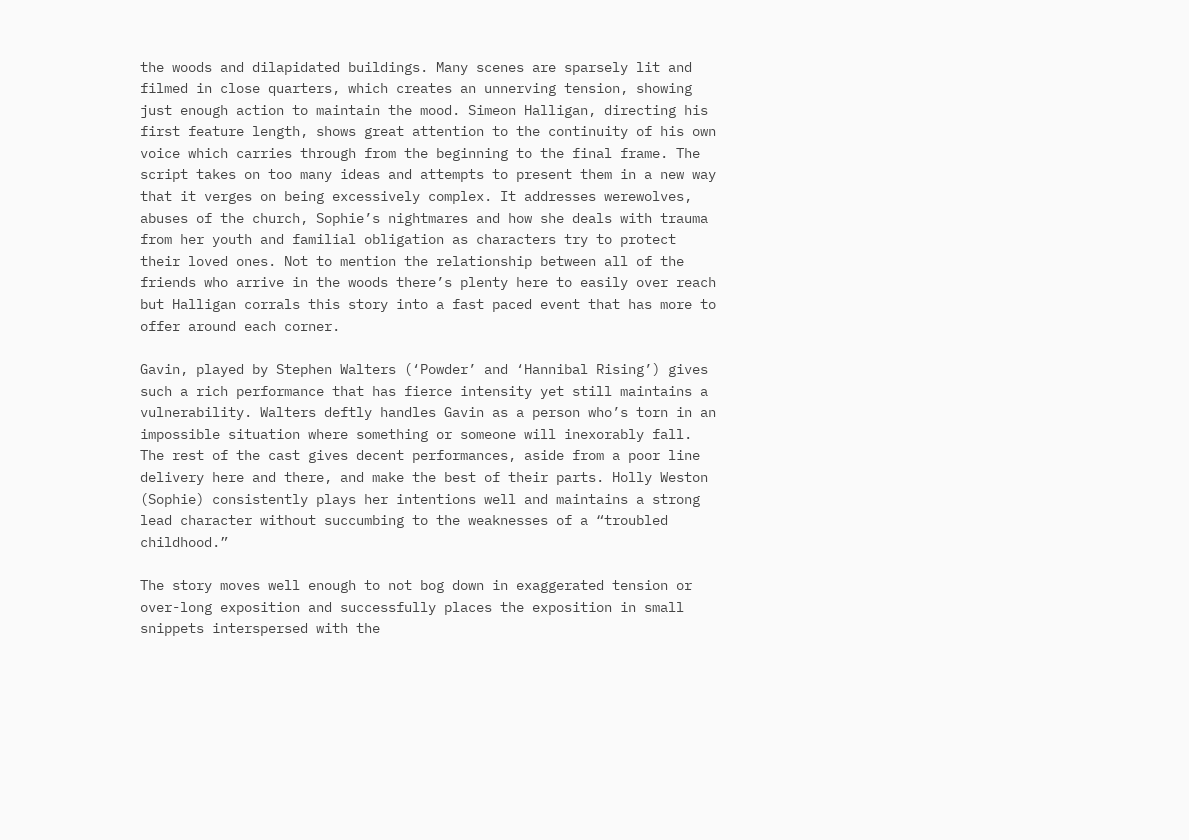the woods and dilapidated buildings. Many scenes are sparsely lit and filmed in close quarters, which creates an unnerving tension, showing just enough action to maintain the mood. Simeon Halligan, directing his first feature length, shows great attention to the continuity of his own voice which carries through from the beginning to the final frame. The script takes on too many ideas and attempts to present them in a new way that it verges on being excessively complex. It addresses werewolves, abuses of the church, Sophie’s nightmares and how she deals with trauma from her youth and familial obligation as characters try to protect their loved ones. Not to mention the relationship between all of the friends who arrive in the woods there’s plenty here to easily over reach but Halligan corrals this story into a fast paced event that has more to offer around each corner.

Gavin, played by Stephen Walters (‘Powder’ and ‘Hannibal Rising’) gives such a rich performance that has fierce intensity yet still maintains a vulnerability. Walters deftly handles Gavin as a person who’s torn in an impossible situation where something or someone will inexorably fall. The rest of the cast gives decent performances, aside from a poor line delivery here and there, and make the best of their parts. Holly Weston (Sophie) consistently plays her intentions well and maintains a strong lead character without succumbing to the weaknesses of a “troubled childhood.”

The story moves well enough to not bog down in exaggerated tension or over-long exposition and successfully places the exposition in small snippets interspersed with the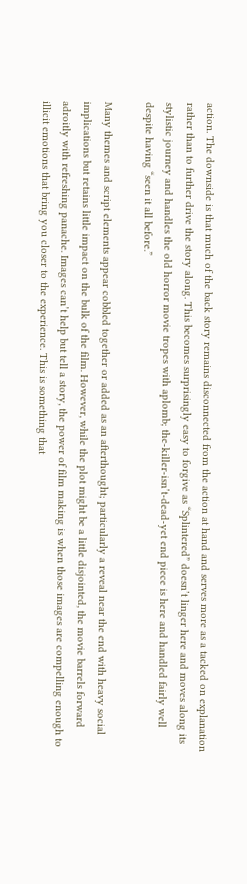action. The downside is that much of the back story remains disconnected from the action at hand and serves more as a tacked on explanation rather than to further drive the story along. This becomes surprisingly easy to forgive as “Splintered” doesn’t linger here and moves along its stylistic journey and handles the old horror movie tropes with aplomb; the-killer-isn’t-dead-yet end piece is here and handled fairly well despite having “seen it all before.”

Many themes and script elements appear cobbled together or added as an afterthought; particularly a reveal near the end with heavy social implications but retains little impact on the bulk of the film. However, while the plot might be a little disjointed, the movie barrels forward adroitly with refreshing panache. Images can’t help but tell a story, the power of film making is when those images are compelling enough to illicit emotions that bring you closer to the experience. This is something that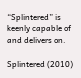“Splintered” is keenly capable of and delivers on.

Splintered (2010)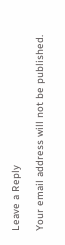Leave a Reply

Your email address will not be published.